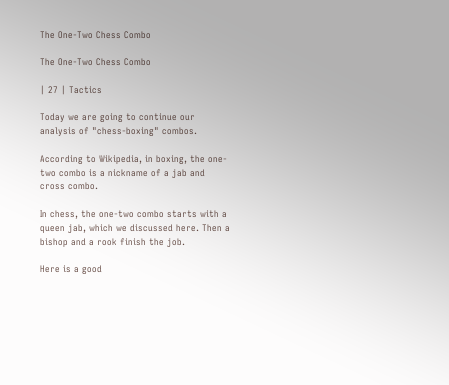The One-Two Chess Combo

The One-Two Chess Combo

| 27 | Tactics

Today we are going to continue our analysis of "chess-boxing" combos.

According to Wikipedia, in boxing, the one-two combo is a nickname of a jab and cross combo.

In chess, the one-two combo starts with a queen jab, which we discussed here. Then a bishop and a rook finish the job.

Here is a good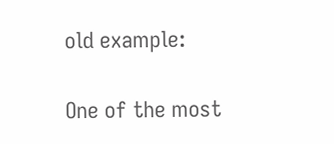old example:

One of the most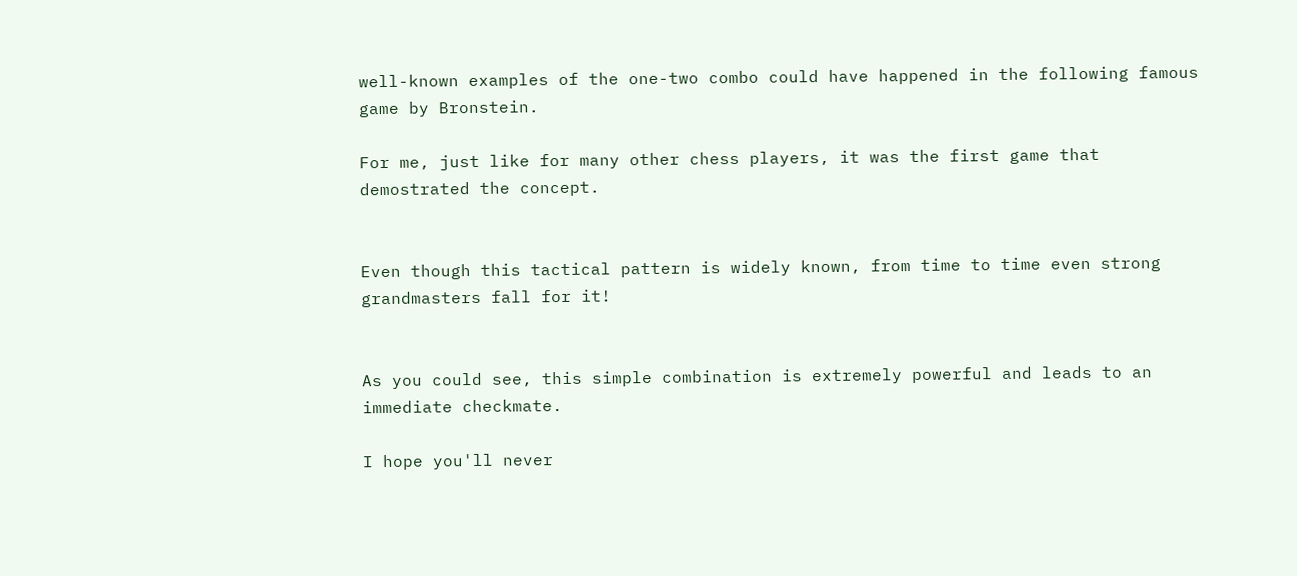well-known examples of the one-two combo could have happened in the following famous game by Bronstein.

For me, just like for many other chess players, it was the first game that demostrated the concept.


Even though this tactical pattern is widely known, from time to time even strong grandmasters fall for it!


As you could see, this simple combination is extremely powerful and leads to an immediate checkmate.

I hope you'll never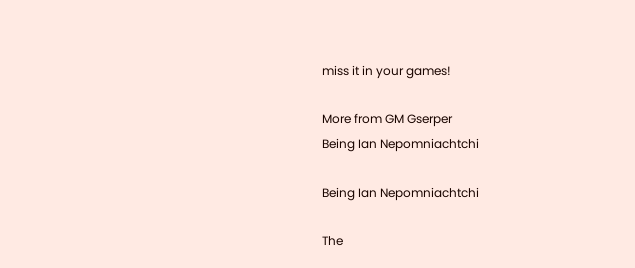miss it in your games!

More from GM Gserper
Being Ian Nepomniachtchi

Being Ian Nepomniachtchi

The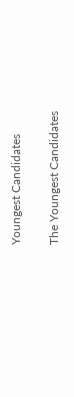Youngest Candidates

The Youngest Candidates